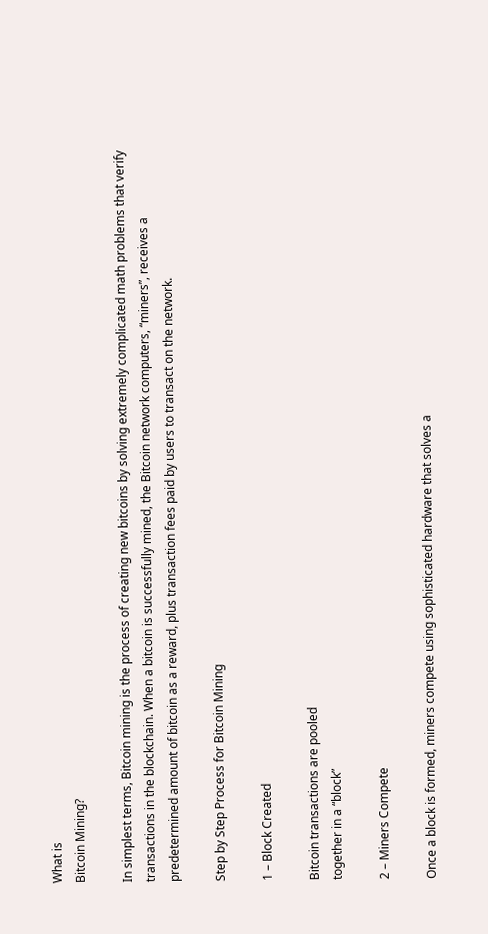What is
Bitcoin Mining?

In simplest terms, Bitcoin mining is the process of creating new bitcoins by solving extremely complicated math problems that verify transactions in the blockchain. When a bitcoin is successfully mined, the Bitcoin network computers, “miners”, receives a predetermined amount of bitcoin as a reward, plus transaction fees paid by users to transact on the network.

Step by Step Process for Bitcoin Mining

1 – Block Created

Bitcoin transactions are pooled
together in a “block”

2 – Miners Compete

Once a block is formed, miners compete using sophisticated hardware that solves a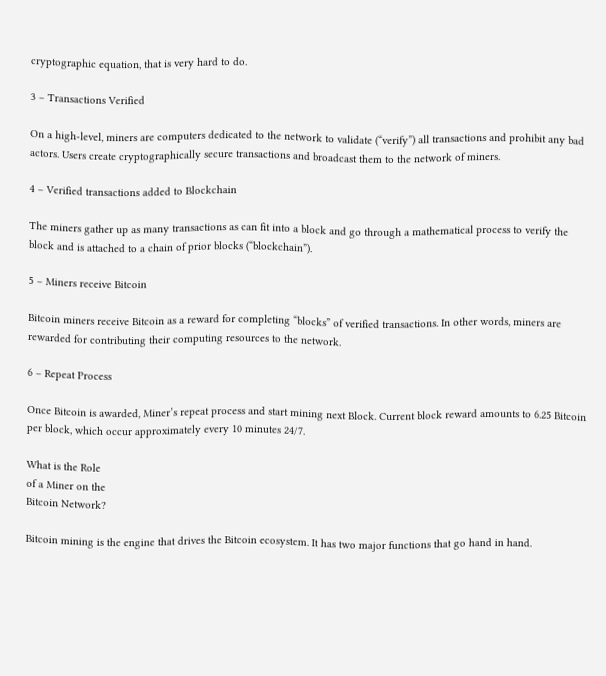cryptographic equation, that is very hard to do.

3 – Transactions Verified

On a high-level, miners are computers dedicated to the network to validate (“verify”) all transactions and prohibit any bad actors. Users create cryptographically secure transactions and broadcast them to the network of miners.

4 – Verified transactions added to Blockchain

The miners gather up as many transactions as can fit into a block and go through a mathematical process to verify the block and is attached to a chain of prior blocks (“blockchain”).

5 – Miners receive Bitcoin

Bitcoin miners receive Bitcoin as a reward for completing “blocks” of verified transactions. In other words, miners are rewarded for contributing their computing resources to the network.

6 – Repeat Process

Once Bitcoin is awarded, Miner’s repeat process and start mining next Block. Current block reward amounts to 6.25 Bitcoin per block, which occur approximately every 10 minutes 24/7.

What is the Role
of a Miner on the
Bitcoin Network?

Bitcoin mining is the engine that drives the Bitcoin ecosystem. It has two major functions that go hand in hand.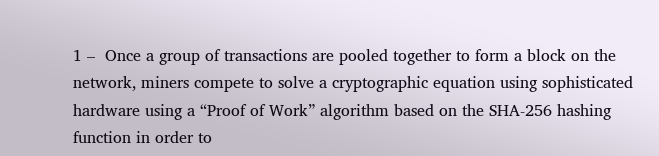1 –  Once a group of transactions are pooled together to form a block on the network, miners compete to solve a cryptographic equation using sophisticated hardware using a “Proof of Work” algorithm based on the SHA-256 hashing function in order to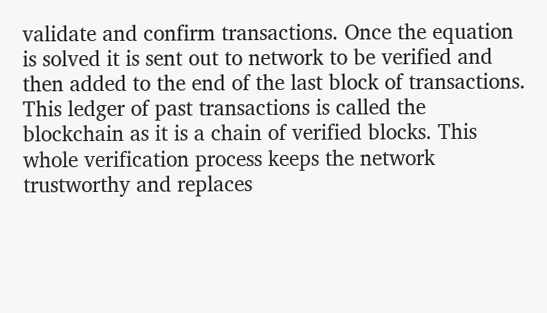validate and confirm transactions. Once the equation is solved it is sent out to network to be verified and then added to the end of the last block of transactions. This ledger of past transactions is called the blockchain as it is a chain of verified blocks. This whole verification process keeps the network trustworthy and replaces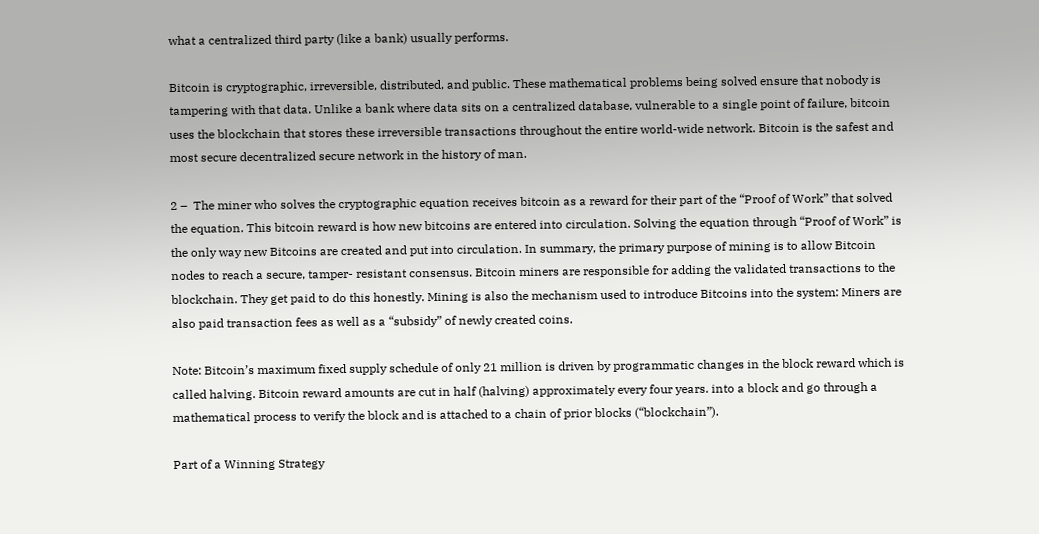what a centralized third party (like a bank) usually performs.

Bitcoin is cryptographic, irreversible, distributed, and public. These mathematical problems being solved ensure that nobody is tampering with that data. Unlike a bank where data sits on a centralized database, vulnerable to a single point of failure, bitcoin uses the blockchain that stores these irreversible transactions throughout the entire world-wide network. Bitcoin is the safest and most secure decentralized secure network in the history of man.

2 –  The miner who solves the cryptographic equation receives bitcoin as a reward for their part of the “Proof of Work” that solved the equation. This bitcoin reward is how new bitcoins are entered into circulation. Solving the equation through “Proof of Work” is the only way new Bitcoins are created and put into circulation. In summary, the primary purpose of mining is to allow Bitcoin nodes to reach a secure, tamper- resistant consensus. Bitcoin miners are responsible for adding the validated transactions to the blockchain. They get paid to do this honestly. Mining is also the mechanism used to introduce Bitcoins into the system: Miners are also paid transaction fees as well as a “subsidy” of newly created coins.

Note: Bitcoin’s maximum fixed supply schedule of only 21 million is driven by programmatic changes in the block reward which is called halving. Bitcoin reward amounts are cut in half (halving) approximately every four years. into a block and go through a mathematical process to verify the block and is attached to a chain of prior blocks (“blockchain”).

Part of a Winning Strategy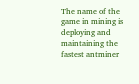The name of the game in mining is deploying and maintaining the fastest antminer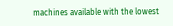machines available with the lowest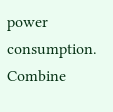power consumption. Combine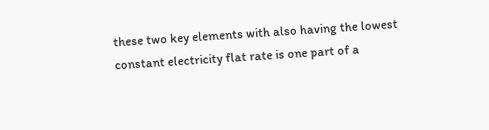these two key elements with also having the lowest constant electricity flat rate is one part of a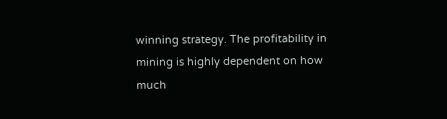winning strategy. The profitability in mining is highly dependent on how much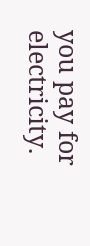you pay for electricity.